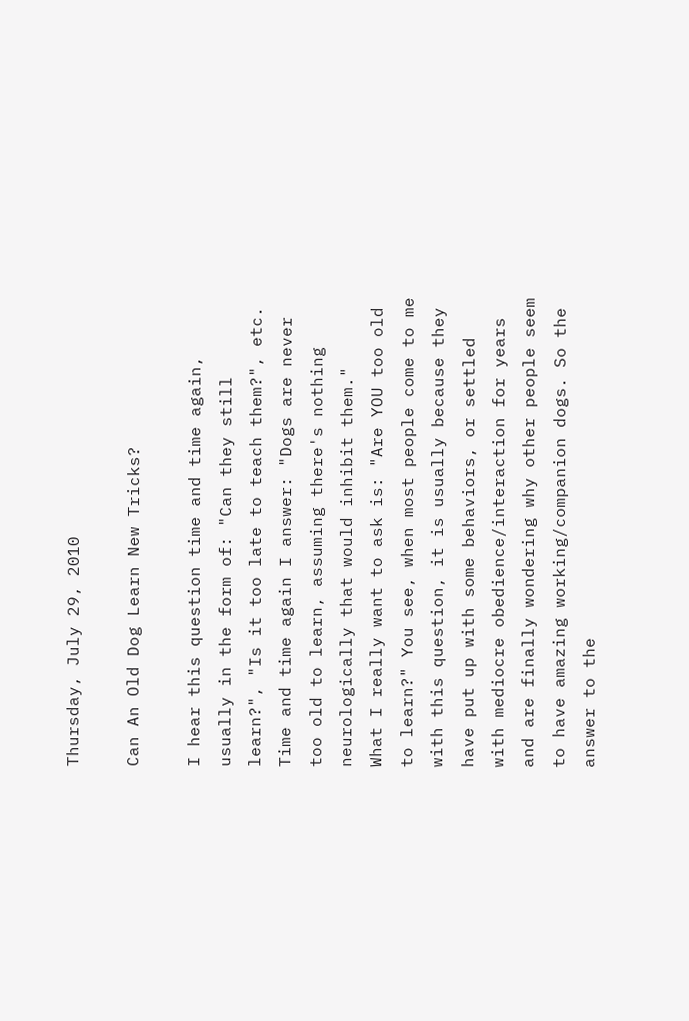Thursday, July 29, 2010

Can An Old Dog Learn New Tricks?

I hear this question time and time again, usually in the form of: "Can they still learn?", "Is it too late to teach them?", etc. Time and time again I answer: "Dogs are never too old to learn, assuming there's nothing neurologically that would inhibit them."
What I really want to ask is: "Are YOU too old to learn?" You see, when most people come to me with this question, it is usually because they have put up with some behaviors, or settled with mediocre obedience/interaction for years and are finally wondering why other people seem to have amazing working/companion dogs. So the answer to the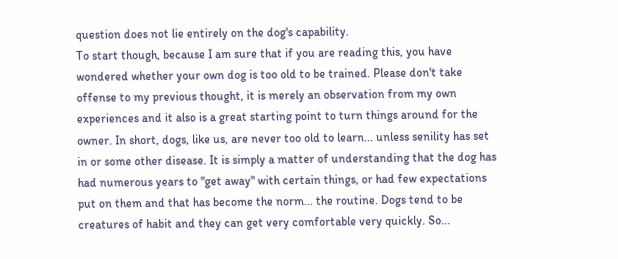question does not lie entirely on the dog's capability.
To start though, because I am sure that if you are reading this, you have wondered whether your own dog is too old to be trained. Please don't take offense to my previous thought, it is merely an observation from my own experiences and it also is a great starting point to turn things around for the owner. In short, dogs, like us, are never too old to learn... unless senility has set in or some other disease. It is simply a matter of understanding that the dog has had numerous years to "get away" with certain things, or had few expectations put on them and that has become the norm... the routine. Dogs tend to be creatures of habit and they can get very comfortable very quickly. So...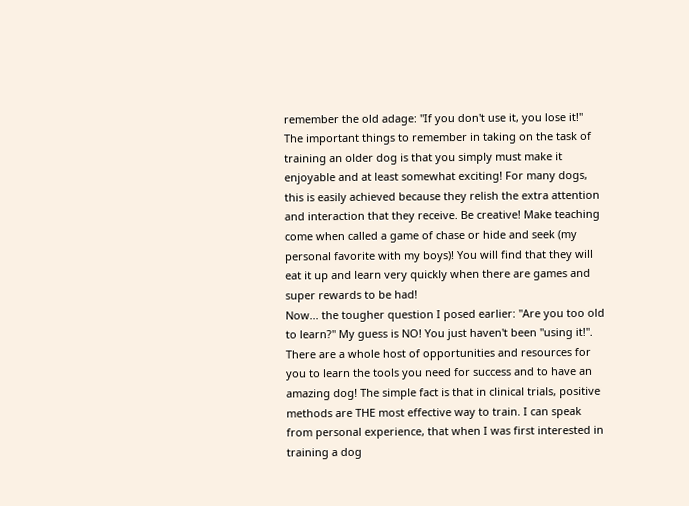remember the old adage: "If you don't use it, you lose it!"
The important things to remember in taking on the task of training an older dog is that you simply must make it enjoyable and at least somewhat exciting! For many dogs, this is easily achieved because they relish the extra attention and interaction that they receive. Be creative! Make teaching come when called a game of chase or hide and seek (my personal favorite with my boys)! You will find that they will eat it up and learn very quickly when there are games and super rewards to be had!
Now... the tougher question I posed earlier: "Are you too old to learn?" My guess is NO! You just haven't been "using it!". There are a whole host of opportunities and resources for you to learn the tools you need for success and to have an amazing dog! The simple fact is that in clinical trials, positive methods are THE most effective way to train. I can speak from personal experience, that when I was first interested in training a dog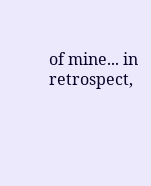of mine... in retrospect,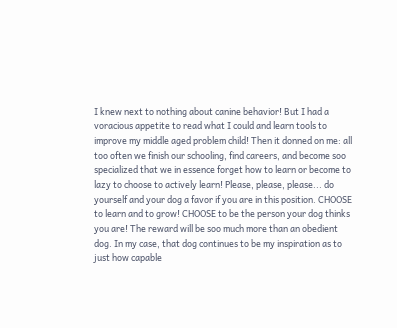I knew next to nothing about canine behavior! But I had a voracious appetite to read what I could and learn tools to improve my middle aged problem child! Then it donned on me: all too often we finish our schooling, find careers, and become soo specialized that we in essence forget how to learn or become to lazy to choose to actively learn! Please, please, please... do yourself and your dog a favor if you are in this position. CHOOSE to learn and to grow! CHOOSE to be the person your dog thinks you are! The reward will be soo much more than an obedient dog. In my case, that dog continues to be my inspiration as to just how capable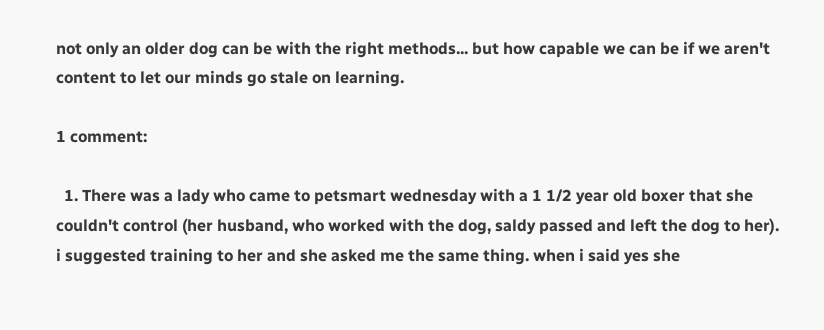not only an older dog can be with the right methods... but how capable we can be if we aren't content to let our minds go stale on learning.

1 comment:

  1. There was a lady who came to petsmart wednesday with a 1 1/2 year old boxer that she couldn't control (her husband, who worked with the dog, saldy passed and left the dog to her). i suggested training to her and she asked me the same thing. when i said yes she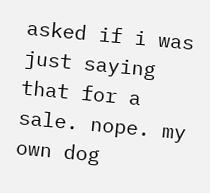asked if i was just saying that for a sale. nope. my own dog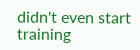didn't even start training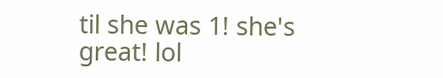til she was 1! she's great! lol